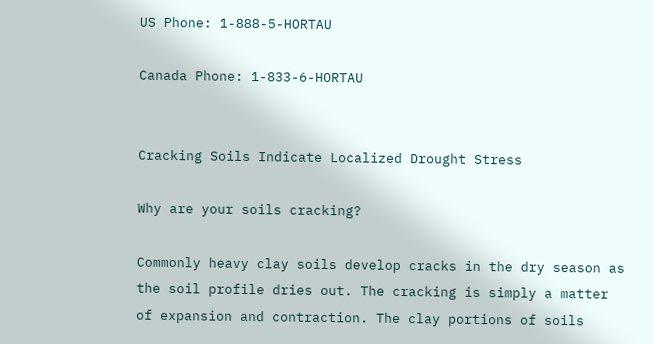US Phone: 1-888-5-HORTAU

Canada Phone: 1-833-6-HORTAU


Cracking Soils Indicate Localized Drought Stress

Why are your soils cracking?

Commonly heavy clay soils develop cracks in the dry season as the soil profile dries out. The cracking is simply a matter of expansion and contraction. The clay portions of soils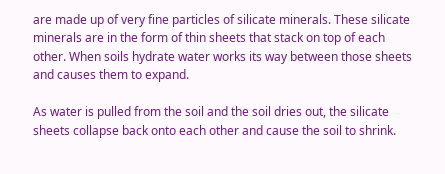are made up of very fine particles of silicate minerals. These silicate minerals are in the form of thin sheets that stack on top of each other. When soils hydrate water works its way between those sheets and causes them to expand.

As water is pulled from the soil and the soil dries out, the silicate sheets collapse back onto each other and cause the soil to shrink.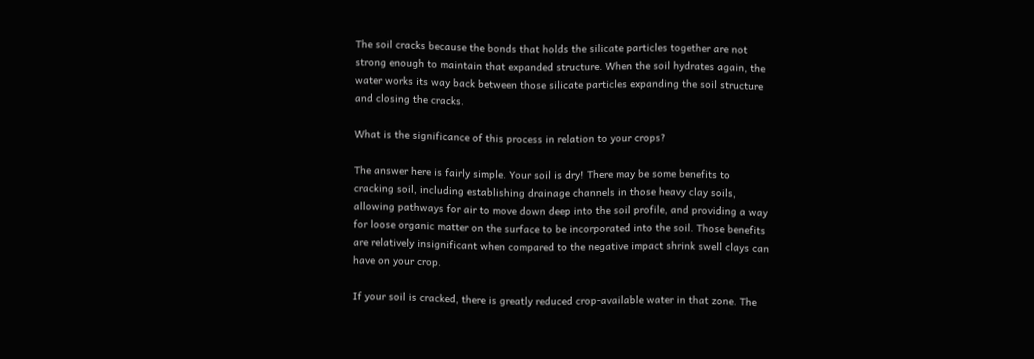The soil cracks because the bonds that holds the silicate particles together are not strong enough to maintain that expanded structure. When the soil hydrates again, the water works its way back between those silicate particles expanding the soil structure and closing the cracks.

What is the significance of this process in relation to your crops?

The answer here is fairly simple. Your soil is dry! There may be some benefits to cracking soil, including establishing drainage channels in those heavy clay soils, allowing pathways for air to move down deep into the soil profile, and providing a way for loose organic matter on the surface to be incorporated into the soil. Those benefits are relatively insignificant when compared to the negative impact shrink swell clays can have on your crop.

If your soil is cracked, there is greatly reduced crop-available water in that zone. The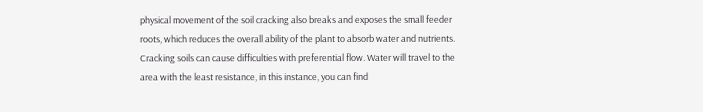physical movement of the soil cracking also breaks and exposes the small feeder roots, which reduces the overall ability of the plant to absorb water and nutrients. Cracking soils can cause difficulties with preferential flow. Water will travel to the area with the least resistance, in this instance, you can find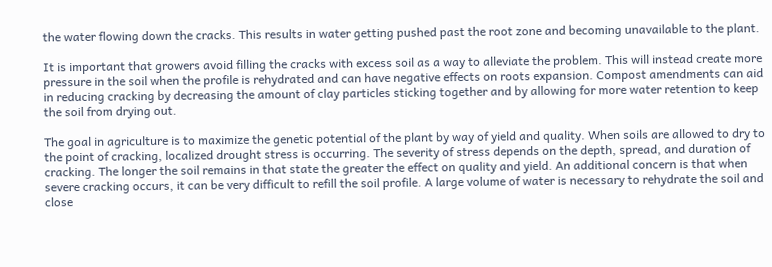the water flowing down the cracks. This results in water getting pushed past the root zone and becoming unavailable to the plant.

It is important that growers avoid filling the cracks with excess soil as a way to alleviate the problem. This will instead create more pressure in the soil when the profile is rehydrated and can have negative effects on roots expansion. Compost amendments can aid in reducing cracking by decreasing the amount of clay particles sticking together and by allowing for more water retention to keep the soil from drying out.

The goal in agriculture is to maximize the genetic potential of the plant by way of yield and quality. When soils are allowed to dry to the point of cracking, localized drought stress is occurring. The severity of stress depends on the depth, spread, and duration of cracking. The longer the soil remains in that state the greater the effect on quality and yield. An additional concern is that when severe cracking occurs, it can be very difficult to refill the soil profile. A large volume of water is necessary to rehydrate the soil and close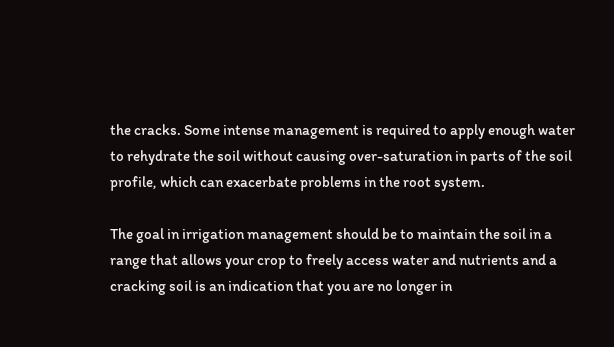the cracks. Some intense management is required to apply enough water to rehydrate the soil without causing over-saturation in parts of the soil profile, which can exacerbate problems in the root system.

The goal in irrigation management should be to maintain the soil in a range that allows your crop to freely access water and nutrients and a cracking soil is an indication that you are no longer in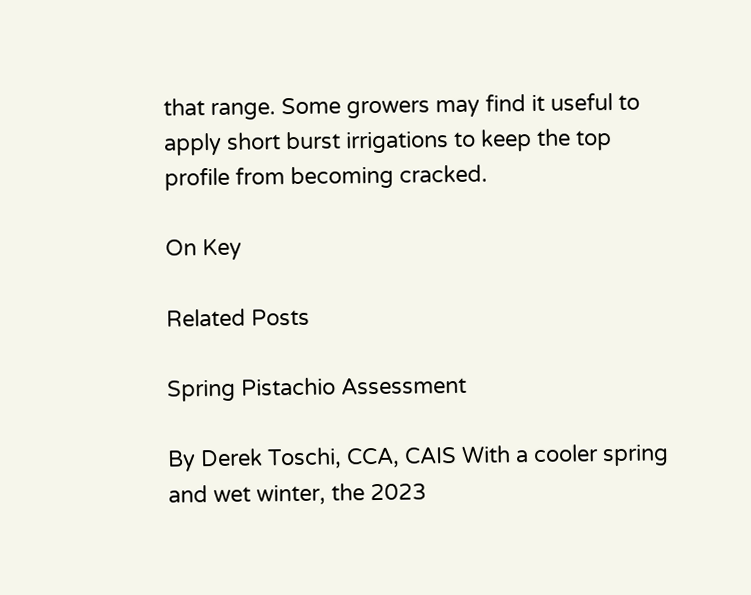that range. Some growers may find it useful to apply short burst irrigations to keep the top profile from becoming cracked.

On Key

Related Posts

Spring Pistachio Assessment

By Derek Toschi, CCA, CAIS With a cooler spring and wet winter, the 2023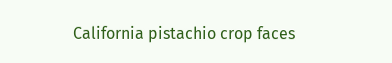California pistachio crop faces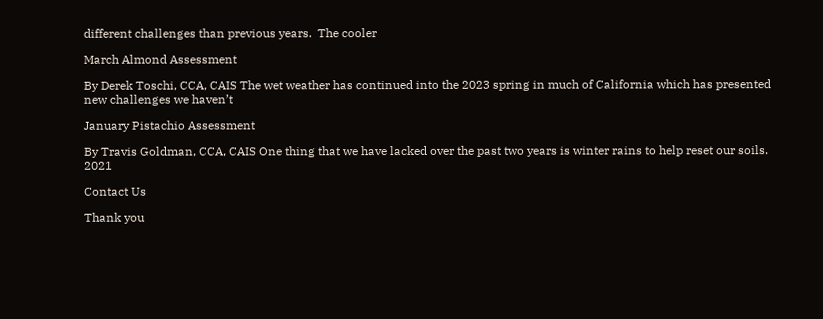different challenges than previous years.  The cooler

March Almond Assessment

By Derek Toschi, CCA, CAIS The wet weather has continued into the 2023 spring in much of California which has presented new challenges we haven’t

January Pistachio Assessment

By Travis Goldman, CCA, CAIS One thing that we have lacked over the past two years is winter rains to help reset our soils. 2021

Contact Us

Thank you